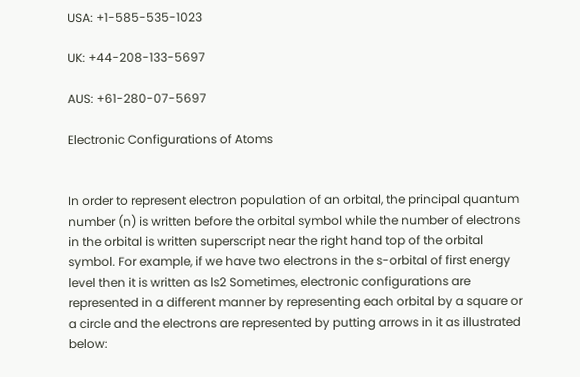USA: +1-585-535-1023

UK: +44-208-133-5697

AUS: +61-280-07-5697

Electronic Configurations of Atoms


In order to represent electron population of an orbital, the principal quantum number (n) is written before the orbital symbol while the number of electrons in the orbital is written superscript near the right hand top of the orbital symbol. For example, if we have two electrons in the s-orbital of first energy level then it is written as ls2 Sometimes, electronic configurations are represented in a different manner by representing each orbital by a square or a circle and the electrons are represented by putting arrows in it as illustrated below: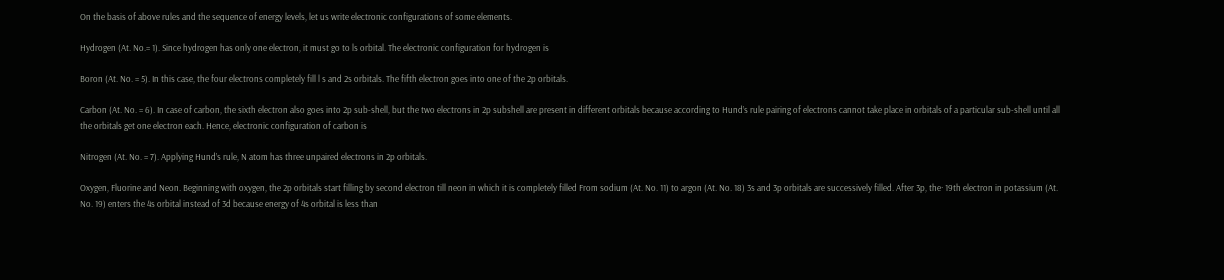On the basis of above rules and the sequence of energy levels, let us write electronic configurations of some elements.

Hydrogen (At. No.= 1). Since hydrogen has only one electron, it must go to ls orbital. The electronic configuration for hydrogen is

Boron (At. No. = 5). In this case, the four electrons completely fill l s and 2s orbitals. The fifth electron goes into one of the 2p orbitals.

Carbon (At. No. = 6). In case of carbon, the sixth electron also goes into 2p sub-shell, but the two electrons in 2p subshell are present in different orbitals because according to Hund’s rule pairing of electrons cannot take place in orbitals of a particular sub-shell until all the orbitals get one electron each. Hence, electronic configuration of carbon is

Nitrogen (At. No. = 7). Applying Hund’s rule, N atom has three unpaired electrons in 2p orbitals.

Oxygen, Fluorine and Neon. Beginning with oxygen, the 2p orbitals start filling by second electron till neon in which it is completely filled From sodium (At. No. 11) to argon (At. No. 18) 3s and 3p orbitals are successively filled. After 3p, the· 19th electron in potassium (At. No. 19) enters the 4s orbital instead of 3d because energy of 4s orbital is less than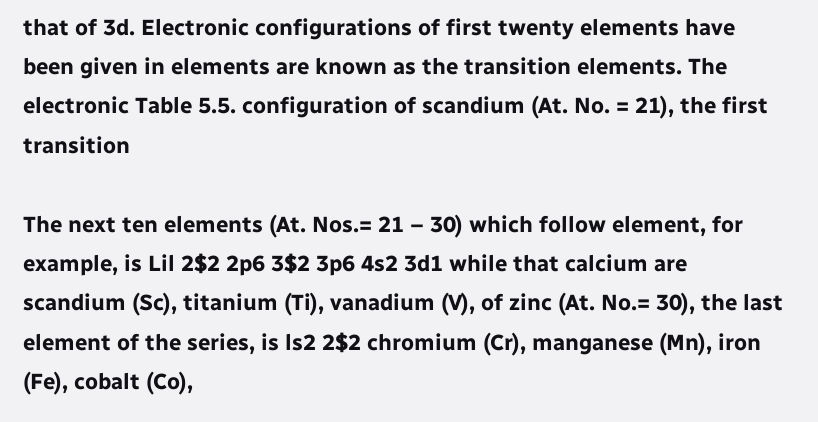that of 3d. Electronic configurations of first twenty elements have been given in elements are known as the transition elements. The electronic Table 5.5. configuration of scandium (At. No. = 21), the first transition

The next ten elements (At. Nos.= 21 – 30) which follow element, for example, is Lil 2$2 2p6 3$2 3p6 4s2 3d1 while that calcium are scandium (Sc), titanium (Ti), vanadium (V), of zinc (At. No.= 30), the last element of the series, is ls2 2$2 chromium (Cr), manganese (Mn), iron (Fe), cobalt (Co),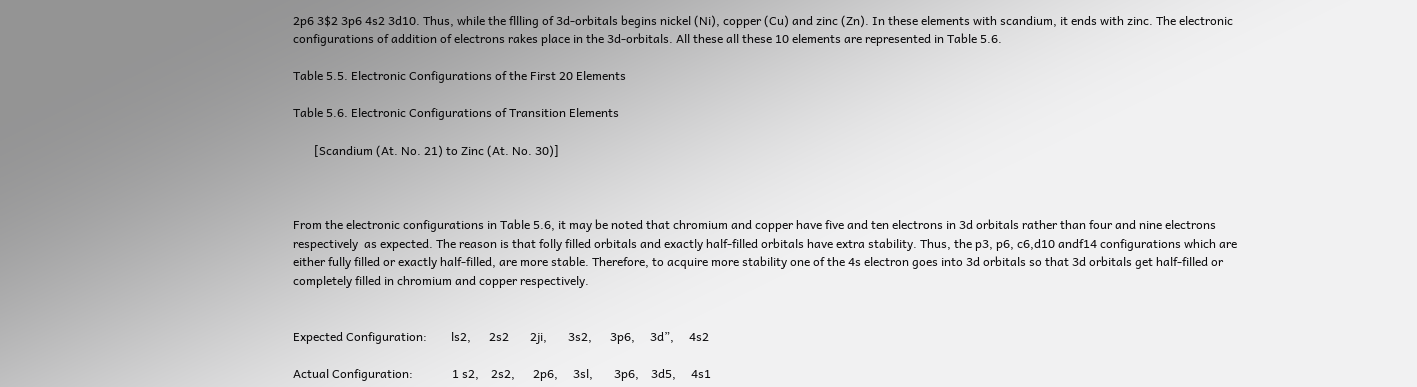2p6 3$2 3p6 4s2 3d10. Thus, while the fllling of 3d-orbitals begins nickel (Ni), copper (Cu) and zinc (Zn). In these elements with scandium, it ends with zinc. The electronic configurations of addition of electrons rakes place in the 3d-orbitals. All these all these 10 elements are represented in Table 5.6.

Table 5.5. Electronic Configurations of the First 20 Elements

Table 5.6. Electronic Configurations of Transition Elements

       [Scandium (At. No. 21) to Zinc (At. No. 30)]



From the electronic configurations in Table 5.6, it may be noted that chromium and copper have five and ten electrons in 3d orbitals rather than four and nine electrons respectively  as expected. The reason is that folly filled orbitals and exactly half-filled orbitals have extra stability. Thus, the p3, p6, c6,d10 andf14 configurations which are either fully filled or exactly half-filled, are more stable. Therefore, to acquire more stability one of the 4s electron goes into 3d orbitals so that 3d orbitals get half-filled or completely filled in chromium and copper respectively.


Expected Configuration:        ls2,      2s2       2ji,       3s2,      3p6,     3d”,     4s2

Actual Configuration:             1 s2,    2s2,      2p6,     3sl,       3p6,    3d5,     4s1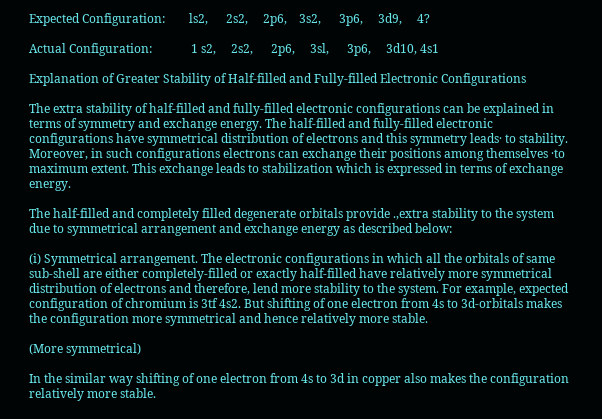Expected Configuration:        ls2,      2s2,     2p6,    3s2,      3p6,     3d9,     4?

Actual Configuration:             1 s2,     2s2,      2p6,     3sl,      3p6,     3d10, 4s1

Explanation of Greater Stability of Half-filled and Fully-filled Electronic Configurations

The extra stability of half-filled and fully-filled electronic configurations can be explained in terms of symmetry and exchange energy. The half-filled and fully-filled electronic configurations have symmetrical distribution of electrons and this symmetry leads· to stability. Moreover, in such configurations electrons can exchange their positions among themselves ·to maximum extent. This exchange leads to stabilization which is expressed in terms of exchange energy.

The half-filled and completely filled degenerate orbitals provide .,extra stability to the system due to symmetrical arrangement and exchange energy as described below:

(i) Symmetrical arrangement. The electronic configurations in which all the orbitals of same sub-shell are either completely-filled or exactly half-filled have relatively more symmetrical distribution of electrons and therefore, lend more stability to the system. For example, expected configuration of chromium is 3tf 4s2. But shifting of one electron from 4s to 3d-orbitals makes the configuration more symmetrical and hence relatively more stable.

(More symmetrical)

In the similar way shifting of one electron from 4s to 3d in copper also makes the configuration relatively more stable.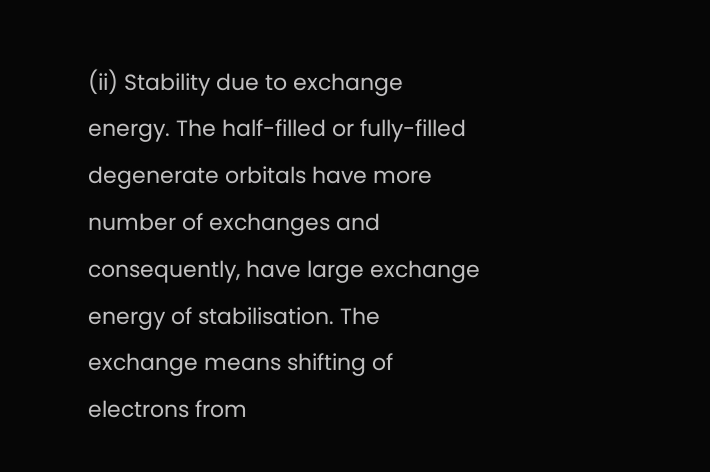(ii) Stability due to exchange energy. The half-filled or fully-filled degenerate orbitals have more number of exchanges and consequently, have large exchange energy of stabilisation. The exchange means shifting of electrons from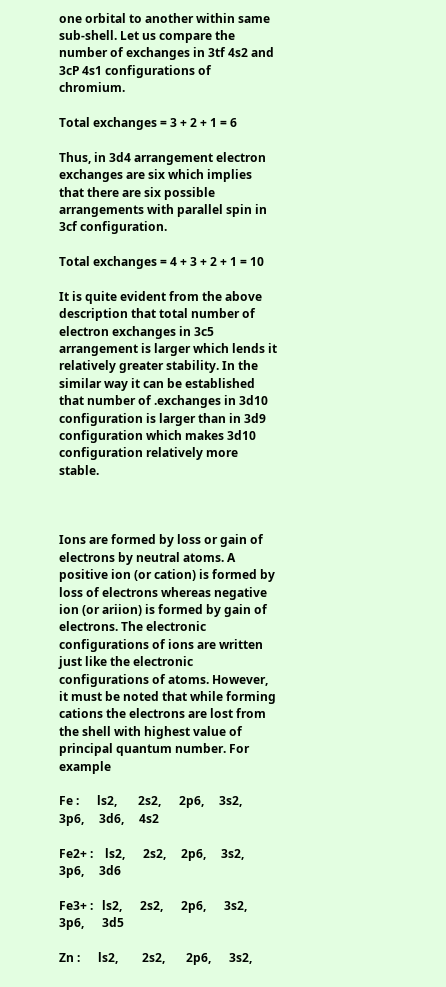one orbital to another within same sub-shell. Let us compare the number of exchanges in 3tf 4s2 and 3cP 4s1 configurations of chromium.

Total exchanges = 3 + 2 + 1 = 6

Thus, in 3d4 arrangement electron exchanges are six which implies that there are six possible arrangements with parallel spin in 3cf configuration.

Total exchanges = 4 + 3 + 2 + 1 = 10

It is quite evident from the above description that total number of electron exchanges in 3c5 arrangement is larger which lends it relatively greater stability. In the similar way it can be established that number of .exchanges in 3d10 configuration is larger than in 3d9 configuration which makes 3d10 configuration relatively more stable.



Ions are formed by loss or gain of electrons by neutral atoms. A positive ion (or cation) is formed by loss of electrons whereas negative ion (or ariion) is formed by gain of electrons. The electronic configurations of ions are written just like the electronic configurations of atoms. However, it must be noted that while forming cations the electrons are lost from the shell with highest value of principal quantum number. For example

Fe :      ls2,       2s2,      2p6,     3s2,     3p6,     3d6,     4s2

Fe2+ :    ls2,      2s2,     2p6,     3s2,     3p6,     3d6

Fe3+ :   ls2,      2s2,      2p6,      3s2,     3p6,      3d5

Zn :      ls2,        2s2,       2p6,      3s2,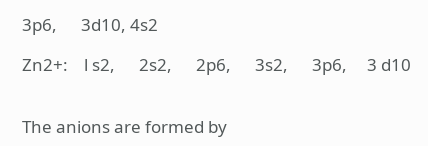3p6,      3d10, 4s2

Zn2+:    l s2,      2s2,      2p6,      3s2,      3p6,     3 d10


The anions are formed by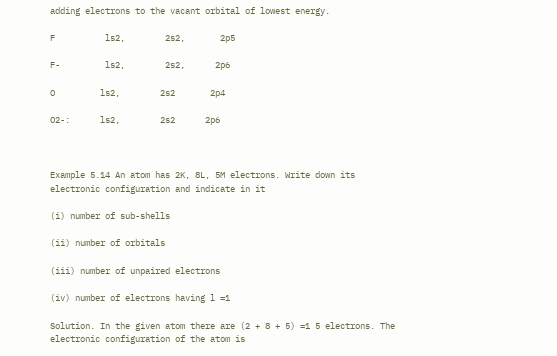adding electrons to the vacant orbital of lowest energy.

F          ls2,        2s2,       2p5

F-         ls2,        2s2,      2p6

O         ls2,        2s2       2p4

O2-:      ls2,        2s2      2p6



Example 5.14 An atom has 2K, 8L, 5M electrons. Write down its electronic configuration and indicate in it

(i) number of sub-shells

(ii) number of orbitals

(iii) number of unpaired electrons

(iv) number of electrons having l =1

Solution. In the given atom there are (2 + 8 + 5) =1 5 electrons. The electronic configuration of the atom is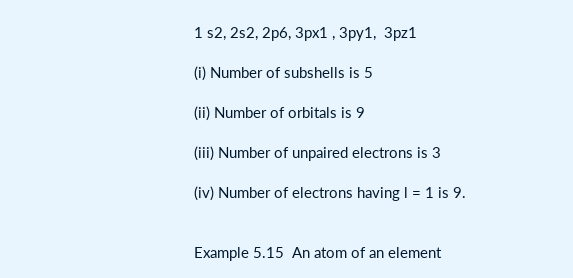1 s2, 2s2, 2p6, 3px1 , 3py1,  3pz1

(i) Number of subshells is 5

(ii) Number of orbitals is 9

(iii) Number of unpaired electrons is 3

(iv) Number of electrons having l = 1 is 9.


Example 5.15  An atom of an element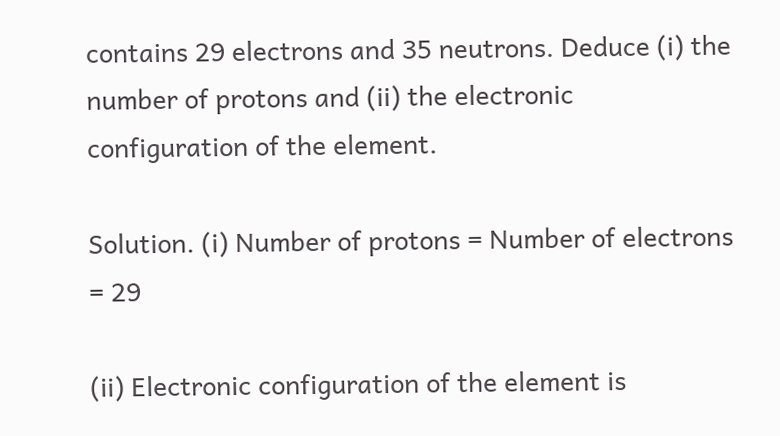contains 29 electrons and 35 neutrons. Deduce (i) the number of protons and (ii) the electronic configuration of the element.

Solution. (i) Number of protons = Number of electrons = 29

(ii) Electronic configuration of the element is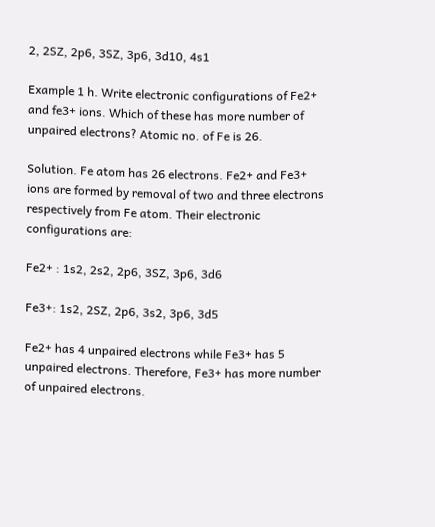2, 2SZ, 2p6, 3SZ, 3p6, 3d10, 4s1

Example 1 h. Write electronic configurations of Fe2+ and fe3+ ions. Which of these has more number of unpaired electrons? Atomic no. of Fe is 26.

Solution. Fe atom has 26 electrons. Fe2+ and Fe3+ ions are formed by removal of two and three electrons respectively from Fe atom. Their electronic configurations are:

Fe2+ : 1s2, 2s2, 2p6, 3SZ, 3p6, 3d6

Fe3+: 1s2, 2SZ, 2p6, 3s2, 3p6, 3d5

Fe2+ has 4 unpaired electrons while Fe3+ has 5 unpaired electrons. Therefore, Fe3+ has more number of unpaired electrons.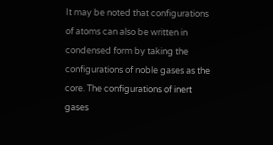It may be noted that configurations of atoms can also be written in condensed form by taking the configurations of noble gases as the core. The configurations of inert gases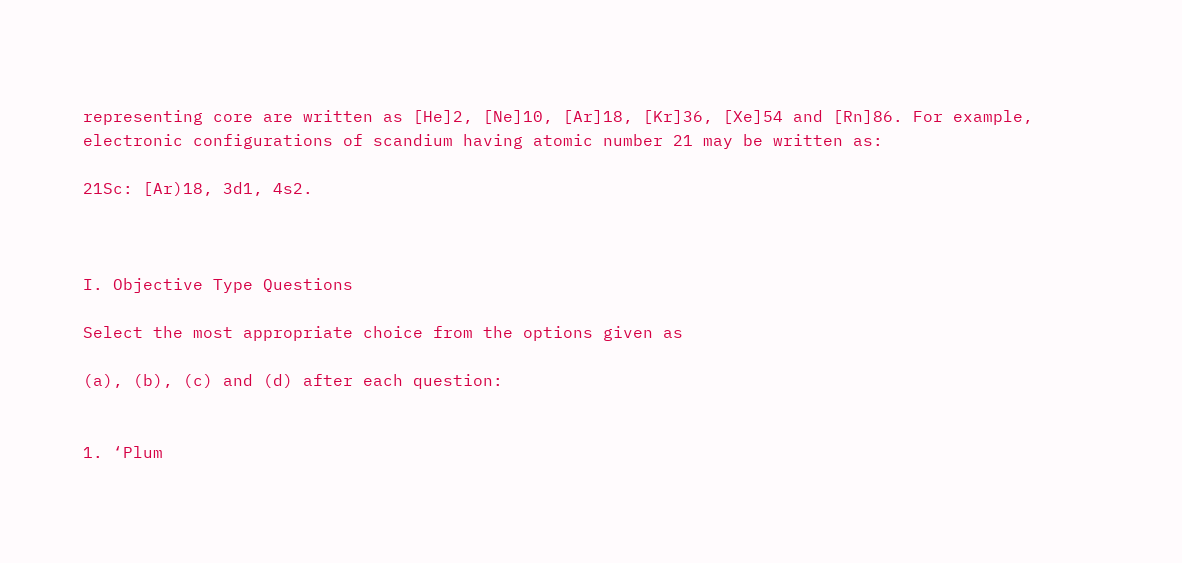representing core are written as [He]2, [Ne]10, [Ar]18, [Kr]36, [Xe]54 and [Rn]86. For example, electronic configurations of scandium having atomic number 21 may be written as:

21Sc: [Ar)18, 3d1, 4s2.



I. Objective Type Questions

Select the most appropriate choice from the options given as

(a), (b), (c) and (d) after each question:


1. ‘Plum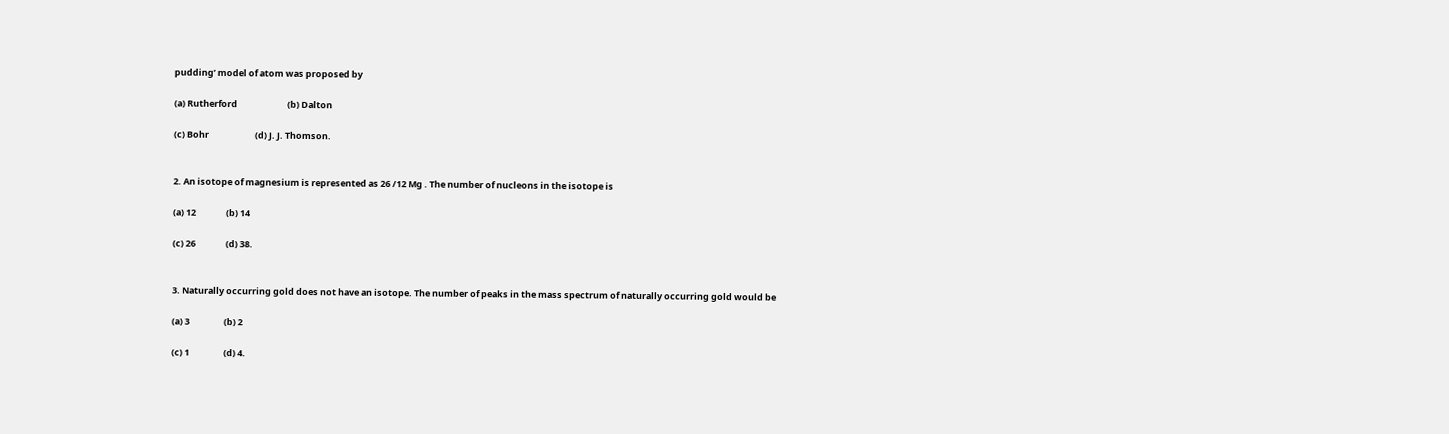pudding’ model of atom was proposed by

(a) Rutherford                         (b) Dalton

(c) Bohr                       (d) J. J. Thomson.


2. An isotope of magnesium is represented as 26 /12 Mg . The number of nucleons in the isotope is

(a) 12               (b) 14

(c) 26               (d) 38.


3. Naturally occurring gold does not have an isotope. The number of peaks in the mass spectrum of naturally occurring gold would be

(a) 3                 (b) 2

(c) 1                 (d) 4.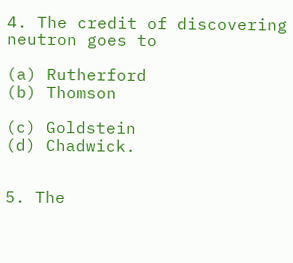4. The credit of discovering neutron goes to

(a) Rutherford             (b) Thomson

(c) Goldstein               (d) Chadwick.


5. The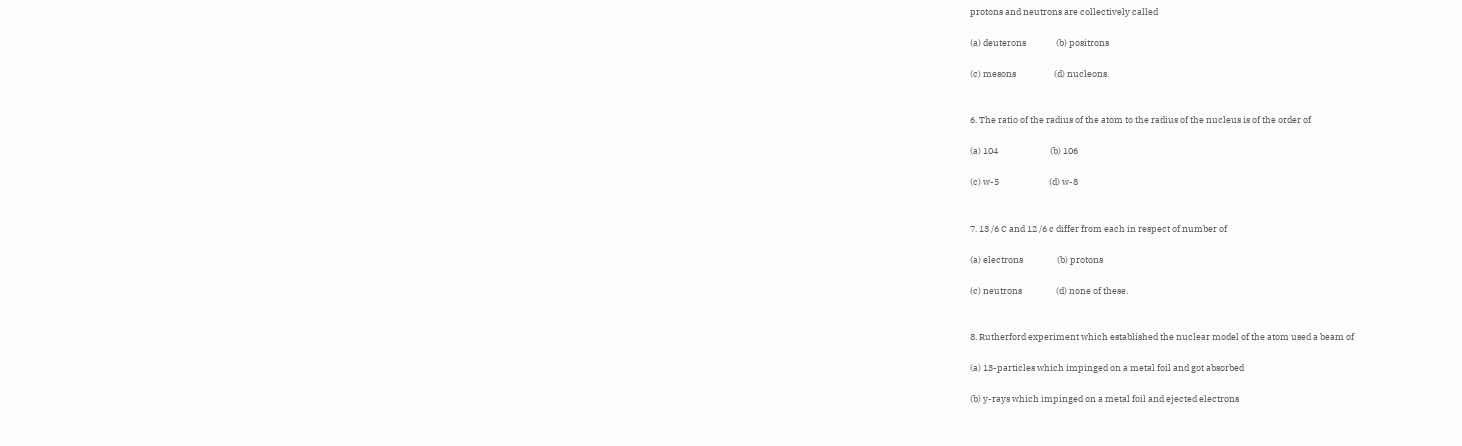protons and neutrons are collectively called

(a) deuterons               (b) positrons

(c) mesons                   (d) nucleons.


6. The ratio of the radius of the atom to the radius of the nucleus is of the order of

(a) 104                          (b) 106

(c) w-5                         (d) w-8


7. 13 /6 C and 12 /6 c differ from each in respect of number of

(a) electrons                 (b) protons

(c) neutrons                 (d) none of these.


8. Rutherford experiment which established the nuclear model of the atom used a beam of

(a) 13-particles which impinged on a metal foil and got absorbed

(b) y-rays which impinged on a metal foil and ejected electrons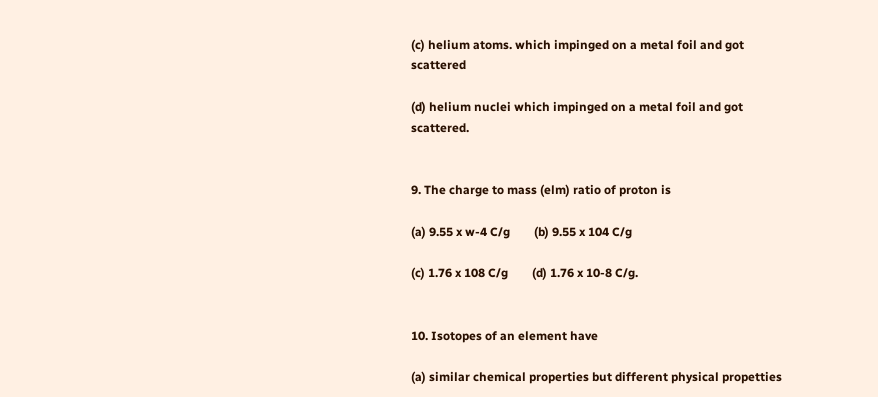(c) helium atoms. which impinged on a metal foil and got scattered

(d) helium nuclei which impinged on a metal foil and got scattered.


9. The charge to mass (elm) ratio of proton is

(a) 9.55 x w-4 C/g        (b) 9.55 x 104 C/g

(c) 1.76 x 108 C/g        (d) 1.76 x 10-8 C/g.


10. Isotopes of an element have

(a) similar chemical properties but different physical propetties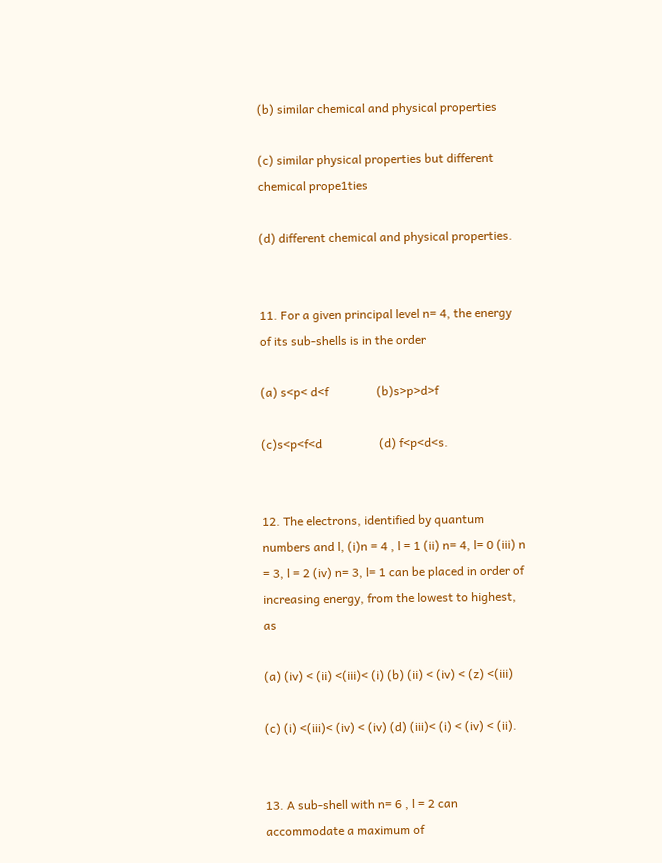(b) similar chemical and physical properties

(c) similar physical properties but different chemical prope1ties

(d) different chemical and physical properties.


11. For a given principal level n= 4, the energy of its sub-shells is in the order

(a) s<p< d<f                (b)s>p>d>f

(c)s<p<f<d                   (d) f<p<d<s.


12. The electrons, identified by quantum numbers and l, (i)n = 4 , l = 1 (ii) n= 4, l= 0 (iii) n = 3, l = 2 (iv) n= 3, l= 1 can be placed in order of increasing energy, from the lowest to highest, as

(a) (iv) < (ii) <(iii)< (i) (b) (ii) < (iv) < (z) <(iii)

(c) (i) <(iii)< (iv) < (iv) (d) (iii)< (i) < (iv) < (ii).


13. A sub-shell with n= 6 , l = 2 can accommodate a maximum of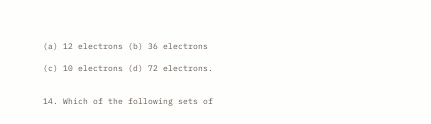(a) 12 electrons (b) 36 electrons

(c) 10 electrons (d) 72 electrons.


14. Which of the following sets of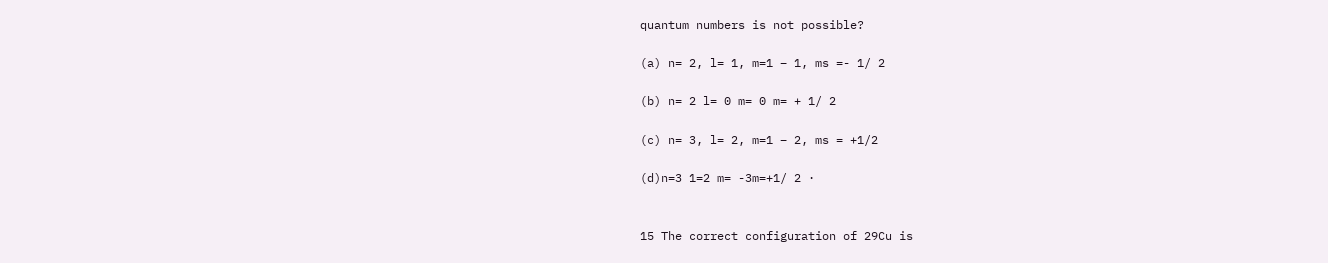quantum numbers is not possible?

(a) n= 2, l= 1, m=1 – 1, ms =- 1/ 2

(b) n= 2 l= 0 m= 0 m= + 1/ 2

(c) n= 3, l= 2, m=1 – 2, ms = +1/2

(d)n=3 1=2 m= -3m=+1/ 2 ·


15 The correct configuration of 29Cu is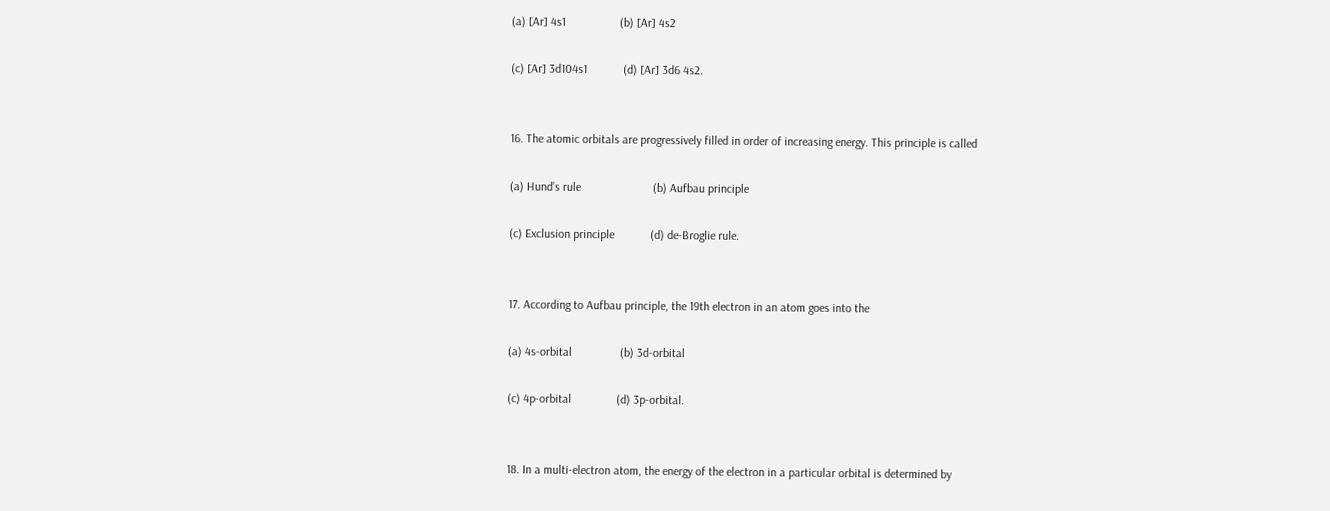(a) [Ar] 4s1                  (b) [Ar] 4s2

(c) [Ar] 3d104s1            (d) [Ar] 3d6 4s2.


16. The atomic orbitals are progressively filled in order of increasing energy. This principle is called

(a) Hund’s rule                        (b) Aufbau principle

(c) Exclusion principle            (d) de-Broglie rule.


17. According to Aufbau principle, the 19th electron in an atom goes into the

(a) 4s-orbital                (b) 3d-orbital

(c) 4p-orbital               (d) 3p-orbital.


18. In a multi-electron atom, the energy of the electron in a particular orbital is determined by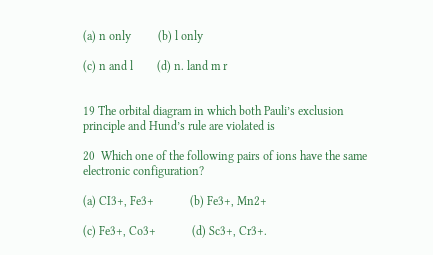(a) n only         (b) l only

(c) n and l        (d) n. land m r


19 The orbital diagram in which both Pauli’s exclusion principle and Hund’s rule are violated is

20  Which one of the following pairs of ions have the same electronic configuration?

(a) CI3+, Fe3+            (b) Fe3+, Mn2+

(c) Fe3+, Co3+            (d) Sc3+, Cr3+.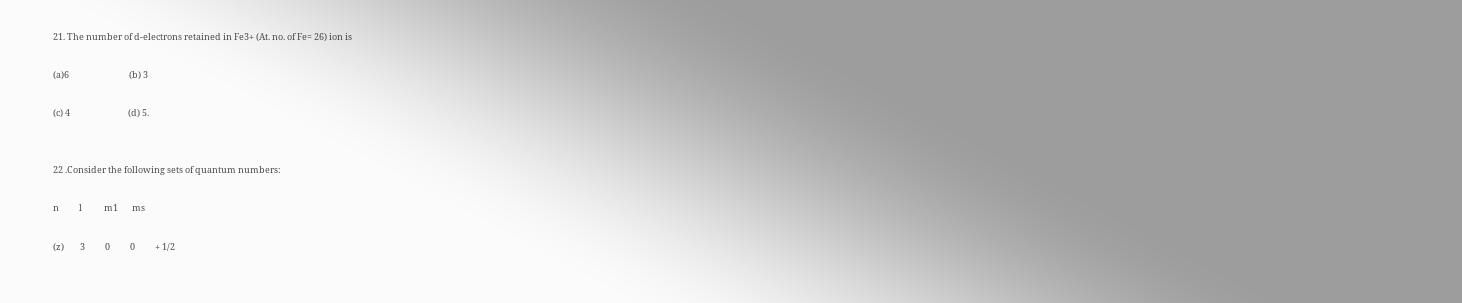21. The number of d-electrons retained in Fe3+ (At. no. of Fe= 26) ion is

(a)6                              (b) 3

(c) 4                             (d) 5.


22 .Consider the following sets of quantum numbers:

n          l           m1       ms

(z)        3          0          0          + 1/2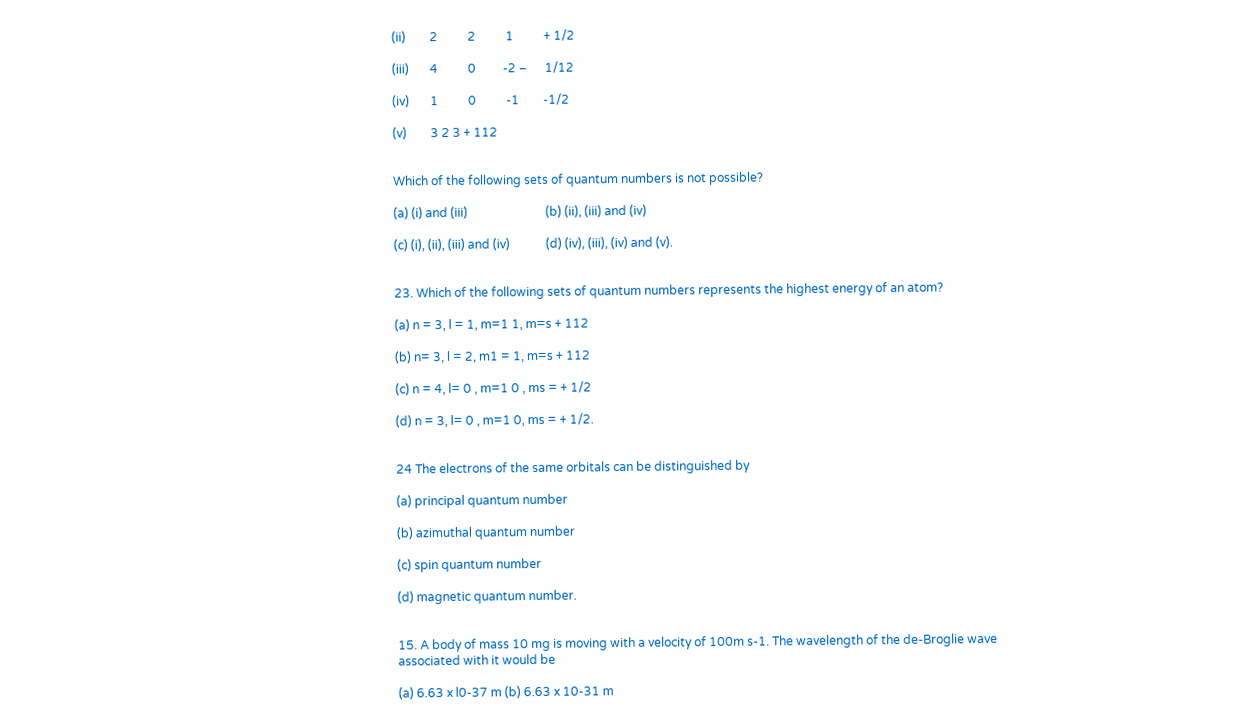(ii)        2          2          1          + 1/2

(iii)       4          0         -2 –      1/12

(iv)       1          0          -1        -1/2

(v)        3 2 3 + 112


Which of the following sets of quantum numbers is not possible?

(a) (i) and (iii)                          (b) (ii), (iii) and (iv)

(c) (i), (ii), (iii) and (iv)            (d) (iv), (iii), (iv) and (v).


23. Which of the following sets of quantum numbers represents the highest energy of an atom?

(a) n = 3, l = 1, m=1 1, m=s + 112

(b) n= 3, l = 2, m1 = 1, m=s + 112

(c) n = 4, l= 0 , m=1 0 , ms = + 1/2

(d) n = 3, l= 0 , m=1 0, ms = + 1/2.


24 The electrons of the same orbitals can be distinguished by

(a) principal quantum number

(b) azimuthal quantum number

(c) spin quantum number

(d) magnetic quantum number.


15. A body of mass 10 mg is moving with a velocity of 100m s-1. The wavelength of the de-Broglie wave associated with it would be

(a) 6.63 x l0-37 m (b) 6.63 x 10-31 m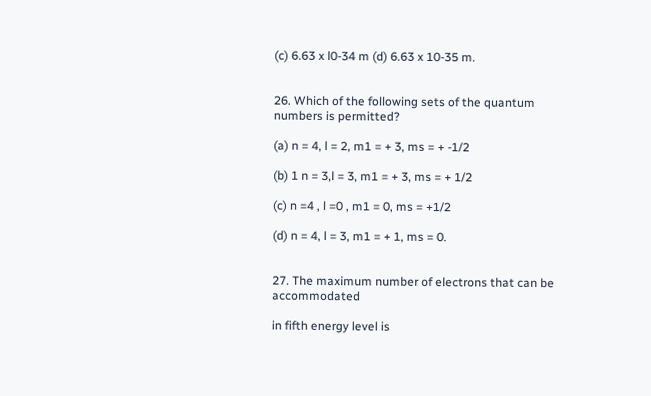(c) 6.63 x l0-34 m (d) 6.63 x 10-35 m.


26. Which of the following sets of the quantum numbers is permitted?

(a) n = 4, l = 2, m1 = + 3, ms = + -1/2

(b) 1 n = 3,l = 3, m1 = + 3, ms = + 1/2

(c) n =4 , l =0 , m1 = 0, ms = +1/2

(d) n = 4, l = 3, m1 = + 1, ms = 0.


27. The maximum number of electrons that can be accommodated

in fifth energy level is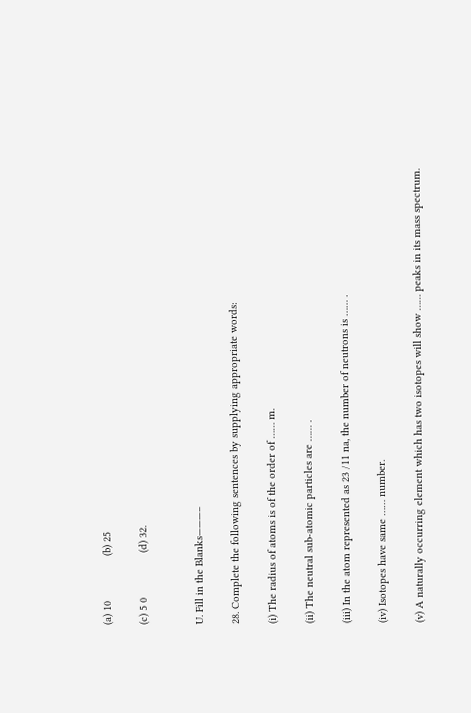(a) 10               (b) 25

(c) 5 0               (d) 32.


U. Fill in the Blanks———–

28. Complete the following sentences by supplying appropriate words:

(i) The radius of atoms is of the order of …… m.

(ii) The neutral sub-atomic particles are …… .

(iii) In the atom represented as 23 /11 na, the number of neutrons is …… .

(iv) Isotopes have same …… number.

(v) A naturally occurring element which has two isotopes will show …… peaks in its mass spectrum.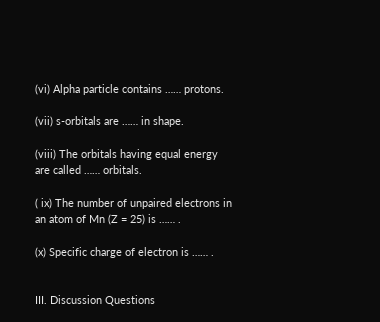(vi) Alpha particle contains …… protons.

(vii) s-orbitals are …… in shape.

(viii) The orbitals having equal energy are called …… orbitals.

( ix) The number of unpaired electrons in an atom of Mn (Z = 25) is …… .

(x) Specific charge of electron is …… .


III. Discussion Questions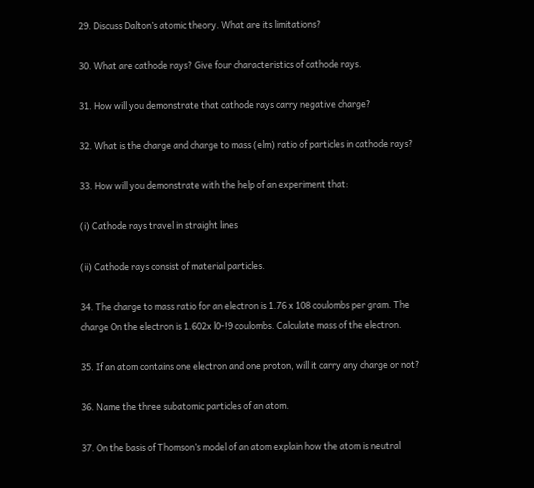29. Discuss Dalton’s atomic theory. What are its limitations?

30. What are cathode rays? Give four characteristics of cathode rays.

31. How will you demonstrate that cathode rays carry negative charge?

32. What is the charge and charge to mass (elm) ratio of particles in cathode rays?

33. How will you demonstrate with the help of an experiment that:

(i) Cathode rays travel in straight lines

(ii) Cathode rays consist of material particles.

34. The charge to mass ratio for an electron is 1.76 x 108 coulombs per gram. The charge On the electron is 1.602x l0-!9 coulombs. Calculate mass of the electron.

35. If an atom contains one electron and one proton, will it carry any charge or not?

36. Name the three subatomic particles of an atom.

37. On the basis of Thomson’s model of an atom explain how the atom is neutral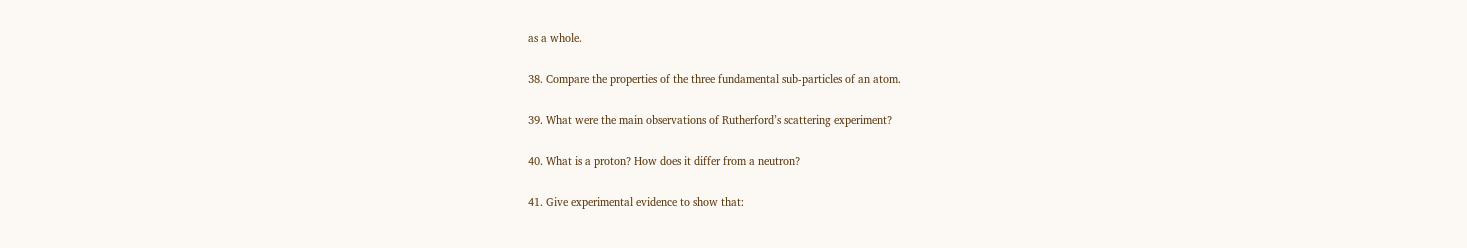as a whole.

38. Compare the properties of the three fundamental sub-particles of an atom.

39. What were the main observations of Rutherford’s scattering experiment?

40. What is a proton? How does it differ from a neutron?

41. Give experimental evidence to show that: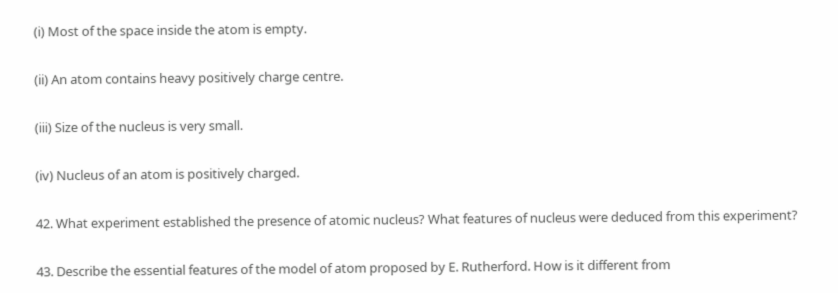(i) Most of the space inside the atom is empty.

(ii) An atom contains heavy positively charge centre.

(iii) Size of the nucleus is very small.

(iv) Nucleus of an atom is positively charged.

42. What experiment established the presence of atomic nucleus? What features of nucleus were deduced from this experiment?

43. Describe the essential features of the model of atom proposed by E. Rutherford. How is it different from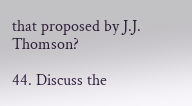that proposed by J.J. Thomson?

44. Discuss the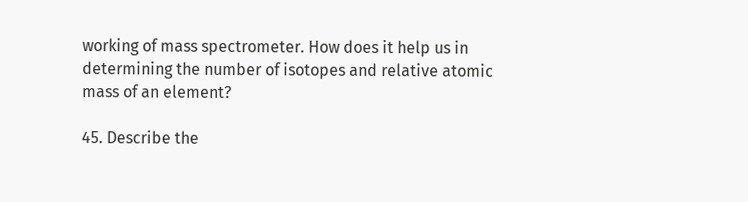working of mass spectrometer. How does it help us in determining the number of isotopes and relative atomic mass of an element?

45. Describe the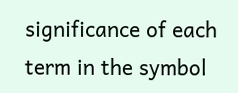significance of each term in the symbol